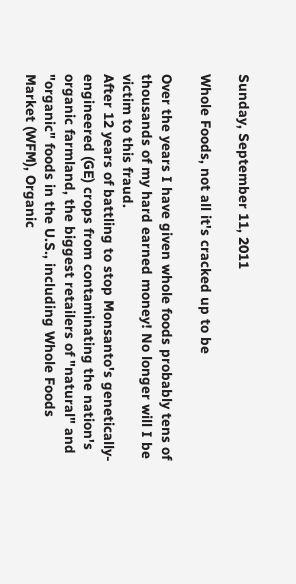Sunday, September 11, 2011

Whole Foods, not all it's cracked up to be

Over the years I have given whole foods probably tens of thousands of my hard earned money! No longer will I be victim to this fraud.
After 12 years of battling to stop Monsanto's genetically-engineered (GE) crops from contaminating the nation's organic farmland, the biggest retailers of "natural" and "organic" foods in the U.S., including Whole Foods Market (WFM), Organic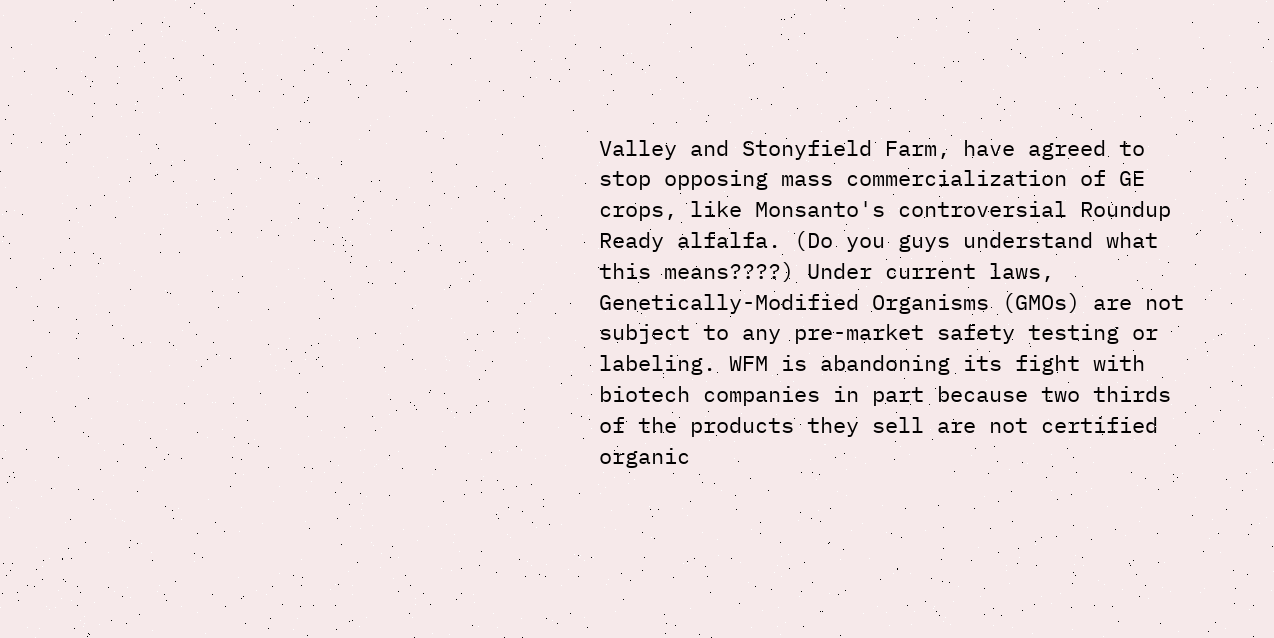Valley and Stonyfield Farm, have agreed to stop opposing mass commercialization of GE crops, like Monsanto's controversial Roundup Ready alfalfa. (Do you guys understand what this means????) Under current laws, Genetically-Modified Organisms (GMOs) are not subject to any pre-market safety testing or labeling. WFM is abandoning its fight with biotech companies in part because two thirds of the products they sell are not certified organic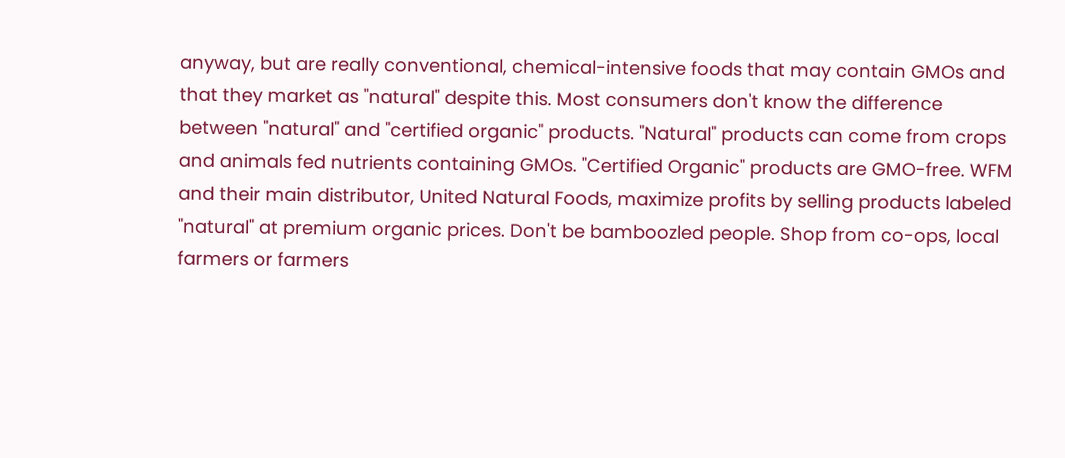anyway, but are really conventional, chemical-intensive foods that may contain GMOs and that they market as "natural" despite this. Most consumers don't know the difference between "natural" and "certified organic" products. "Natural" products can come from crops and animals fed nutrients containing GMOs. "Certified Organic" products are GMO-free. WFM and their main distributor, United Natural Foods, maximize profits by selling products labeled "natural" at premium organic prices. Don't be bamboozled people. Shop from co-ops, local farmers or farmers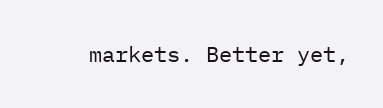markets. Better yet,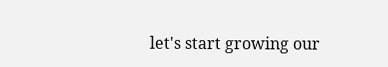let's start growing our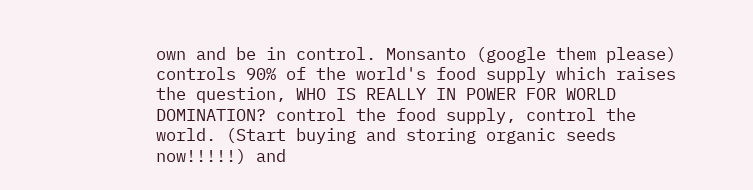own and be in control. Monsanto (google them please) controls 90% of the world's food supply which raises the question, WHO IS REALLY IN POWER FOR WORLD DOMINATION? control the food supply, control the world. (Start buying and storing organic seeds now!!!!!) and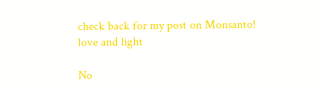check back for my post on Monsanto!
love and light

No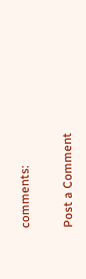comments:

Post a Comment